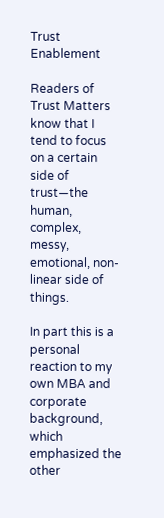Trust Enablement

Readers of Trust Matters know that I tend to focus on a certain side of trust—the human, complex, messy, emotional, non-linear side of things.

In part this is a personal reaction to my own MBA and corporate background, which emphasized the other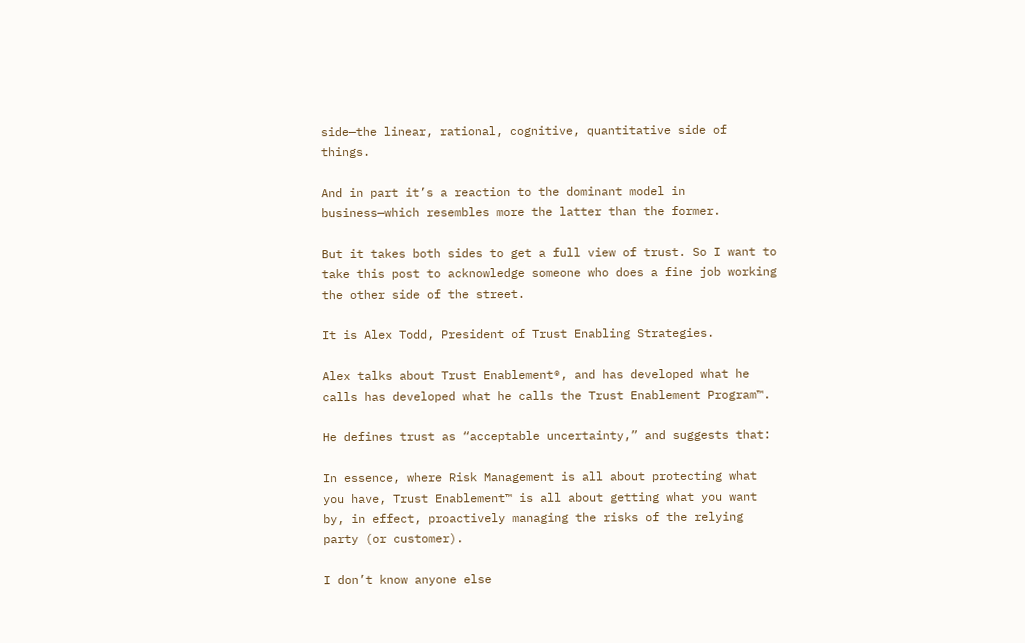side—the linear, rational, cognitive, quantitative side of things.

And in part it’s a reaction to the dominant model in business—which resembles more the latter than the former.

But it takes both sides to get a full view of trust. So I want to take this post to acknowledge someone who does a fine job working the other side of the street.

It is Alex Todd, President of Trust Enabling Strategies.

Alex talks about Trust Enablement®, and has developed what he calls has developed what he calls the Trust Enablement Program™.

He defines trust as “acceptable uncertainty,” and suggests that:

In essence, where Risk Management is all about protecting what you have, Trust Enablement™ is all about getting what you want by, in effect, proactively managing the risks of the relying party (or customer).

I don’t know anyone else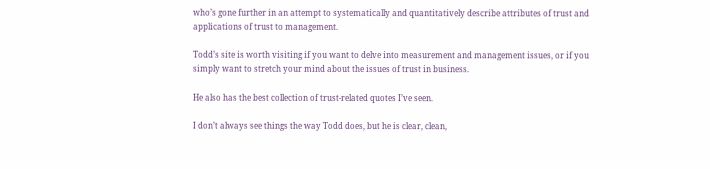who’s gone further in an attempt to systematically and quantitatively describe attributes of trust and applications of trust to management.

Todd’s site is worth visiting if you want to delve into measurement and management issues, or if you simply want to stretch your mind about the issues of trust in business.

He also has the best collection of trust-related quotes I’ve seen.

I don’t always see things the way Todd does, but he is clear, clean,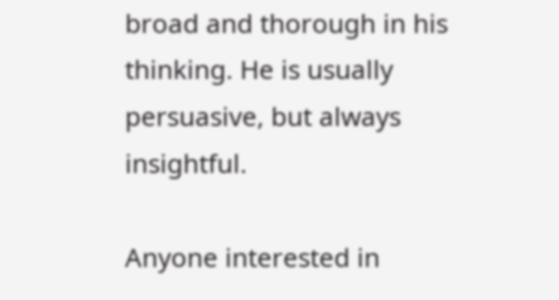broad and thorough in his thinking. He is usually persuasive, but always insightful.

Anyone interested in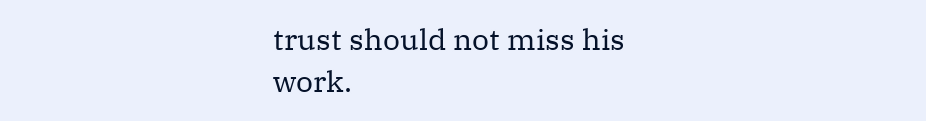trust should not miss his work.